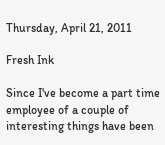Thursday, April 21, 2011

Fresh Ink

Since I've become a part time employee of a couple of interesting things have been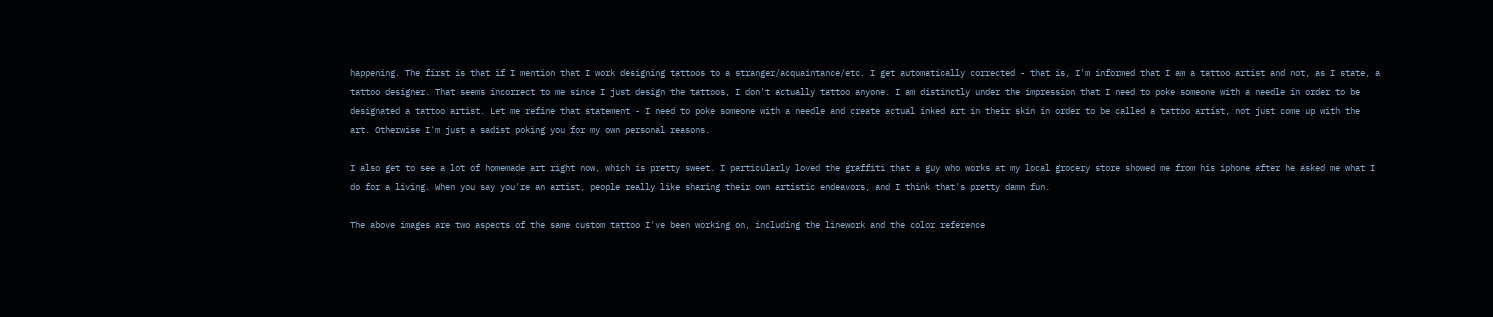happening. The first is that if I mention that I work designing tattoos to a stranger/acquaintance/etc. I get automatically corrected - that is, I'm informed that I am a tattoo artist and not, as I state, a tattoo designer. That seems incorrect to me since I just design the tattoos, I don't actually tattoo anyone. I am distinctly under the impression that I need to poke someone with a needle in order to be designated a tattoo artist. Let me refine that statement - I need to poke someone with a needle and create actual inked art in their skin in order to be called a tattoo artist, not just come up with the art. Otherwise I'm just a sadist poking you for my own personal reasons.

I also get to see a lot of homemade art right now, which is pretty sweet. I particularly loved the graffiti that a guy who works at my local grocery store showed me from his iphone after he asked me what I do for a living. When you say you're an artist, people really like sharing their own artistic endeavors, and I think that's pretty damn fun.

The above images are two aspects of the same custom tattoo I've been working on, including the linework and the color reference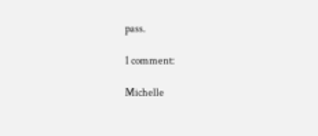pass.

1 comment:

Michelle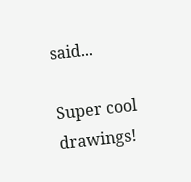said...

Super cool drawings!